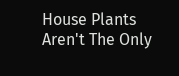House Plants Aren't The Only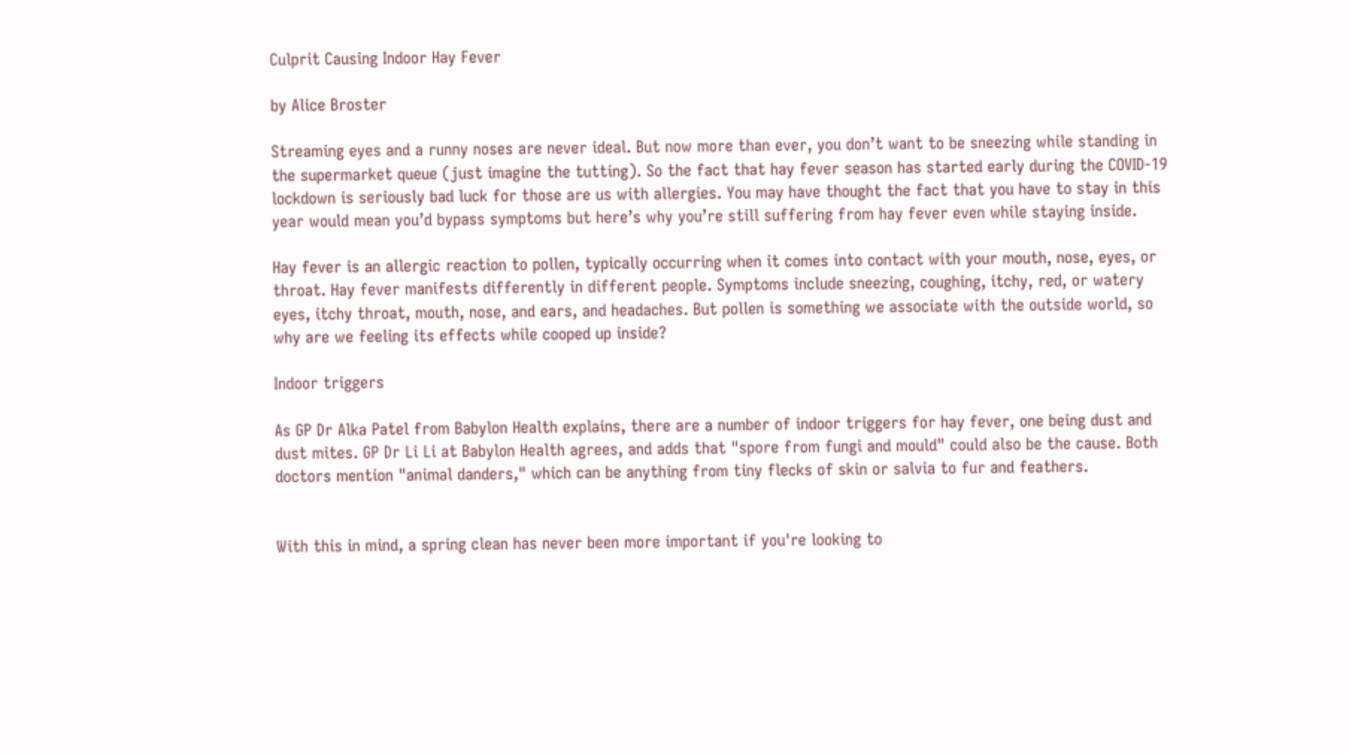Culprit Causing Indoor Hay Fever

by Alice Broster

Streaming eyes and a runny noses are never ideal. But now more than ever, you don’t want to be sneezing while standing in the supermarket queue (just imagine the tutting). So the fact that hay fever season has started early during the COVID-19 lockdown is seriously bad luck for those are us with allergies. You may have thought the fact that you have to stay in this year would mean you’d bypass symptoms but here’s why you’re still suffering from hay fever even while staying inside.

Hay fever is an allergic reaction to pollen, typically occurring when it comes into contact with your mouth, nose, eyes, or throat. Hay fever manifests differently in different people. Symptoms include sneezing, coughing, itchy, red, or watery eyes, itchy throat, mouth, nose, and ears, and headaches. But pollen is something we associate with the outside world, so why are we feeling its effects while cooped up inside?

Indoor triggers

As GP Dr Alka Patel from Babylon Health explains, there are a number of indoor triggers for hay fever, one being dust and dust mites. GP Dr Li Li at Babylon Health agrees, and adds that "spore from fungi and mould" could also be the cause. Both doctors mention "animal danders," which can be anything from tiny flecks of skin or salvia to fur and feathers.


With this in mind, a spring clean has never been more important if you're looking to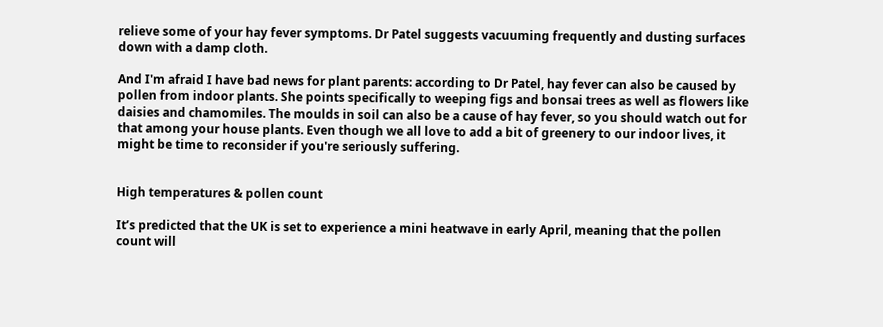relieve some of your hay fever symptoms. Dr Patel suggests vacuuming frequently and dusting surfaces down with a damp cloth.

And I'm afraid I have bad news for plant parents: according to Dr Patel, hay fever can also be caused by pollen from indoor plants. She points specifically to weeping figs and bonsai trees as well as flowers like daisies and chamomiles. The moulds in soil can also be a cause of hay fever, so you should watch out for that among your house plants. Even though we all love to add a bit of greenery to our indoor lives, it might be time to reconsider if you're seriously suffering.


High temperatures & pollen count

It’s predicted that the UK is set to experience a mini heatwave in early April, meaning that the pollen count will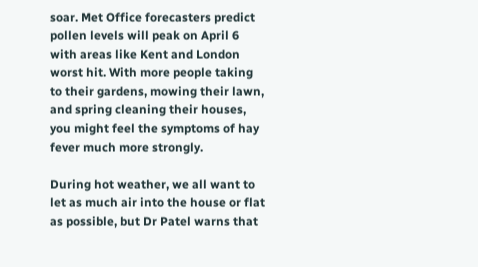soar. Met Office forecasters predict pollen levels will peak on April 6 with areas like Kent and London worst hit. With more people taking to their gardens, mowing their lawn, and spring cleaning their houses, you might feel the symptoms of hay fever much more strongly.

During hot weather, we all want to let as much air into the house or flat as possible, but Dr Patel warns that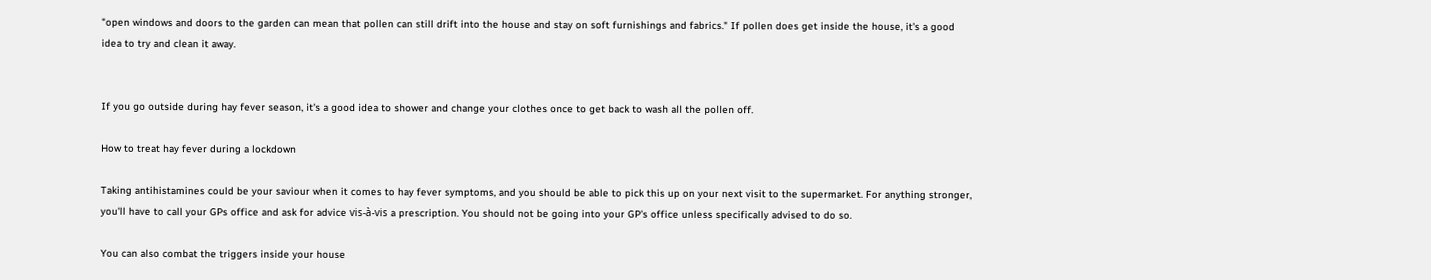"open windows and doors to the garden can mean that pollen can still drift into the house and stay on soft furnishings and fabrics." If pollen does get inside the house, it's a good idea to try and clean it away.


If you go outside during hay fever season, it's a good idea to shower and change your clothes once to get back to wash all the pollen off.

How to treat hay fever during a lockdown

Taking antihistamines could be your saviour when it comes to hay fever symptoms, and you should be able to pick this up on your next visit to the supermarket. For anything stronger, you'll have to call your GPs office and ask for advice vis-à-vis a prescription. You should not be going into your GP's office unless specifically advised to do so.

You can also combat the triggers inside your house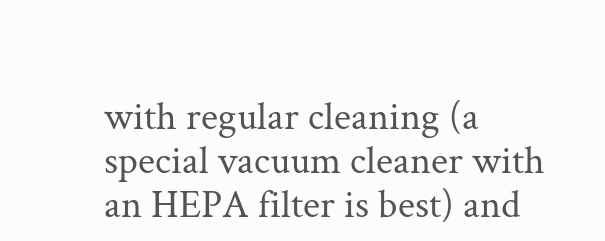with regular cleaning (a special vacuum cleaner with an HEPA filter is best) and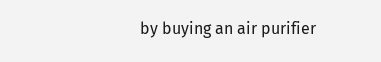by buying an air purifier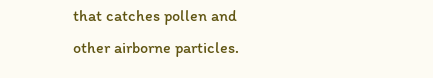that catches pollen and other airborne particles.